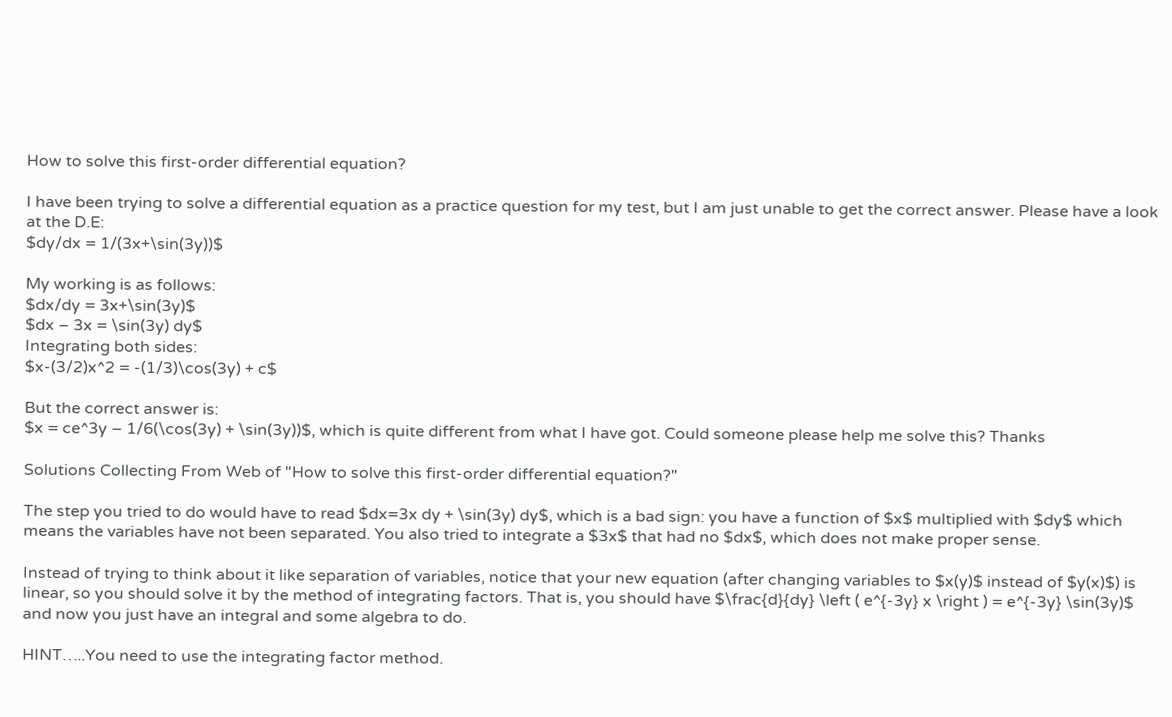How to solve this first-order differential equation?

I have been trying to solve a differential equation as a practice question for my test, but I am just unable to get the correct answer. Please have a look at the D.E:
$dy/dx = 1/(3x+\sin(3y))$

My working is as follows:
$dx/dy = 3x+\sin(3y)$
$dx – 3x = \sin(3y) dy$
Integrating both sides:
$x-(3/2)x^2 = -(1/3)\cos(3y) + c$

But the correct answer is:
$x = ce^3y – 1/6(\cos(3y) + \sin(3y))$, which is quite different from what I have got. Could someone please help me solve this? Thanks

Solutions Collecting From Web of "How to solve this first-order differential equation?"

The step you tried to do would have to read $dx=3x dy + \sin(3y) dy$, which is a bad sign: you have a function of $x$ multiplied with $dy$ which means the variables have not been separated. You also tried to integrate a $3x$ that had no $dx$, which does not make proper sense.

Instead of trying to think about it like separation of variables, notice that your new equation (after changing variables to $x(y)$ instead of $y(x)$) is linear, so you should solve it by the method of integrating factors. That is, you should have $\frac{d}{dy} \left ( e^{-3y} x \right ) = e^{-3y} \sin(3y)$ and now you just have an integral and some algebra to do.

HINT…..You need to use the integrating factor method.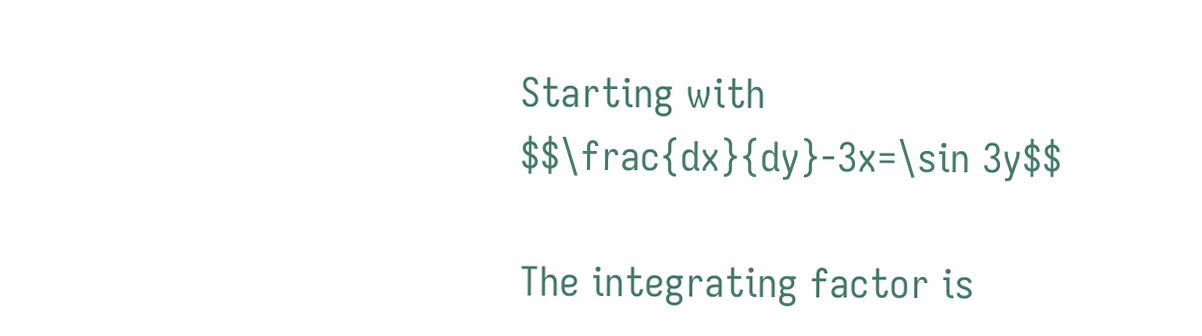Starting with $$\frac{dx}{dy}-3x=\sin 3y$$

The integrating factor is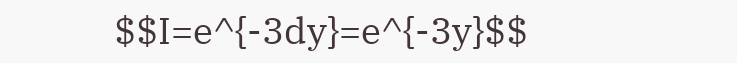$$I=e^{-3dy}=e^{-3y}$$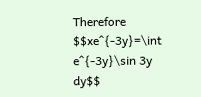Therefore $$xe^{-3y}=\int e^{-3y}\sin 3y dy$$